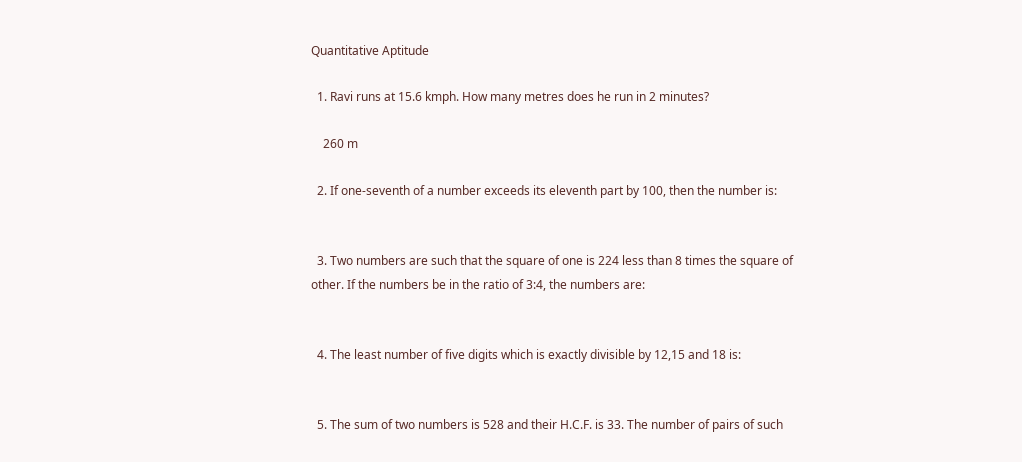Quantitative Aptitude

  1. Ravi runs at 15.6 kmph. How many metres does he run in 2 minutes?

    260 m

  2. If one-seventh of a number exceeds its eleventh part by 100, then the number is:


  3. Two numbers are such that the square of one is 224 less than 8 times the square of other. If the numbers be in the ratio of 3:4, the numbers are:


  4. The least number of five digits which is exactly divisible by 12,15 and 18 is:


  5. The sum of two numbers is 528 and their H.C.F. is 33. The number of pairs of such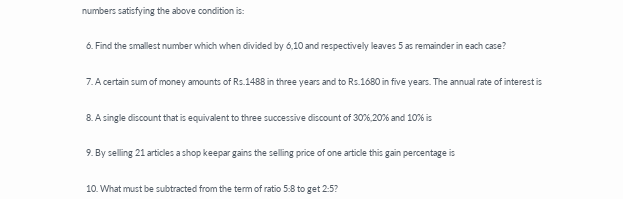numbers satisfying the above condition is:


  6. Find the smallest number which when divided by 6,10 and respectively leaves 5 as remainder in each case?


  7. A certain sum of money amounts of Rs.1488 in three years and to Rs.1680 in five years. The annual rate of interest is


  8. A single discount that is equivalent to three successive discount of 30%,20% and 10% is


  9. By selling 21 articles a shop keepar gains the selling price of one article this gain percentage is


  10. What must be subtracted from the term of ratio 5:8 to get 2:5?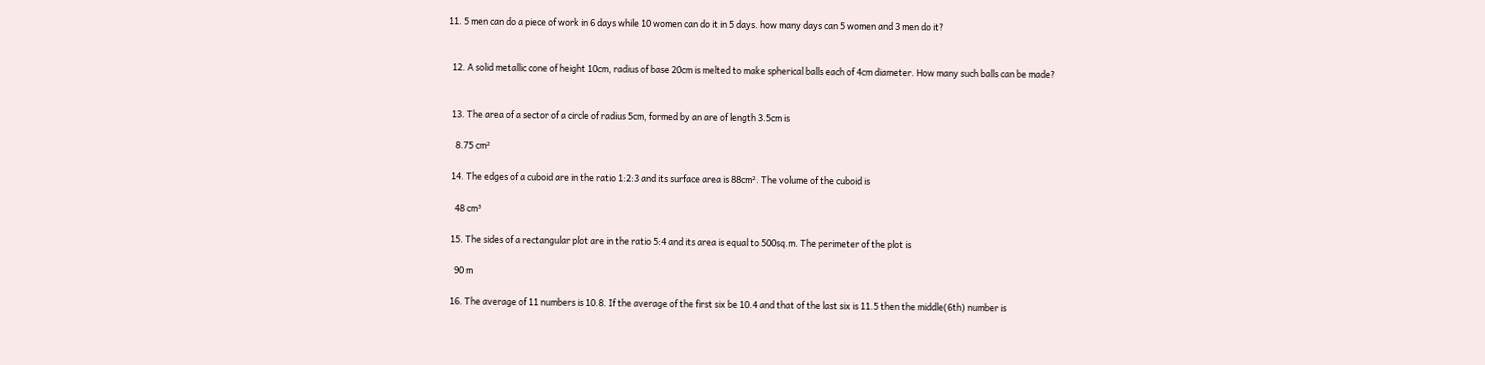11. 5 men can do a piece of work in 6 days while 10 women can do it in 5 days. how many days can 5 women and 3 men do it?


  12. A solid metallic cone of height 10cm, radius of base 20cm is melted to make spherical balls each of 4cm diameter. How many such balls can be made?


  13. The area of a sector of a circle of radius 5cm, formed by an are of length 3.5cm is

    8.75 cm²

  14. The edges of a cuboid are in the ratio 1:2:3 and its surface area is 88cm². The volume of the cuboid is

    48 cm³

  15. The sides of a rectangular plot are in the ratio 5:4 and its area is equal to 500sq.m. The perimeter of the plot is

    90 m

  16. The average of 11 numbers is 10.8. If the average of the first six be 10.4 and that of the last six is 11.5 then the middle(6th) number is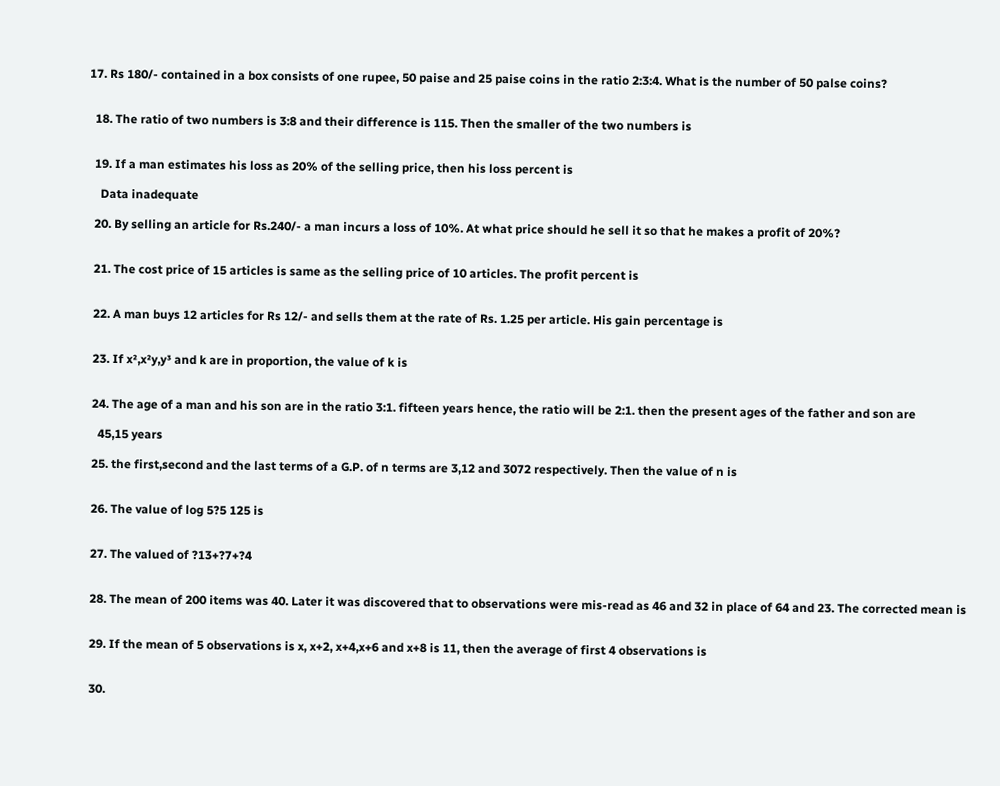17. Rs 180/- contained in a box consists of one rupee, 50 paise and 25 paise coins in the ratio 2:3:4. What is the number of 50 palse coins?


  18. The ratio of two numbers is 3:8 and their difference is 115. Then the smaller of the two numbers is


  19. If a man estimates his loss as 20% of the selling price, then his loss percent is

    Data inadequate

  20. By selling an article for Rs.240/- a man incurs a loss of 10%. At what price should he sell it so that he makes a profit of 20%?


  21. The cost price of 15 articles is same as the selling price of 10 articles. The profit percent is


  22. A man buys 12 articles for Rs 12/- and sells them at the rate of Rs. 1.25 per article. His gain percentage is


  23. If x²,x²y,y³ and k are in proportion, the value of k is


  24. The age of a man and his son are in the ratio 3:1. fifteen years hence, the ratio will be 2:1. then the present ages of the father and son are

    45,15 years

  25. the first,second and the last terms of a G.P. of n terms are 3,12 and 3072 respectively. Then the value of n is


  26. The value of log 5?5 125 is


  27. The valued of ?13+?7+?4


  28. The mean of 200 items was 40. Later it was discovered that to observations were mis-read as 46 and 32 in place of 64 and 23. The corrected mean is


  29. If the mean of 5 observations is x, x+2, x+4,x+6 and x+8 is 11, then the average of first 4 observations is


  30.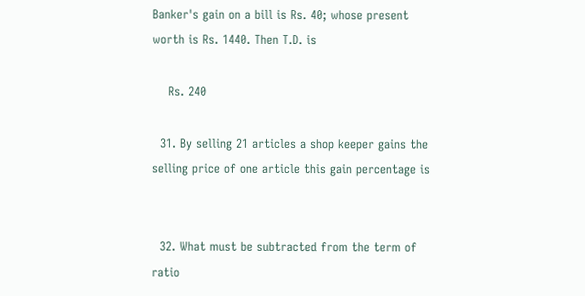Banker's gain on a bill is Rs. 40; whose present worth is Rs. 1440. Then T.D. is

    Rs. 240

  31. By selling 21 articles a shop keeper gains the selling price of one article this gain percentage is


  32. What must be subtracted from the term of ratio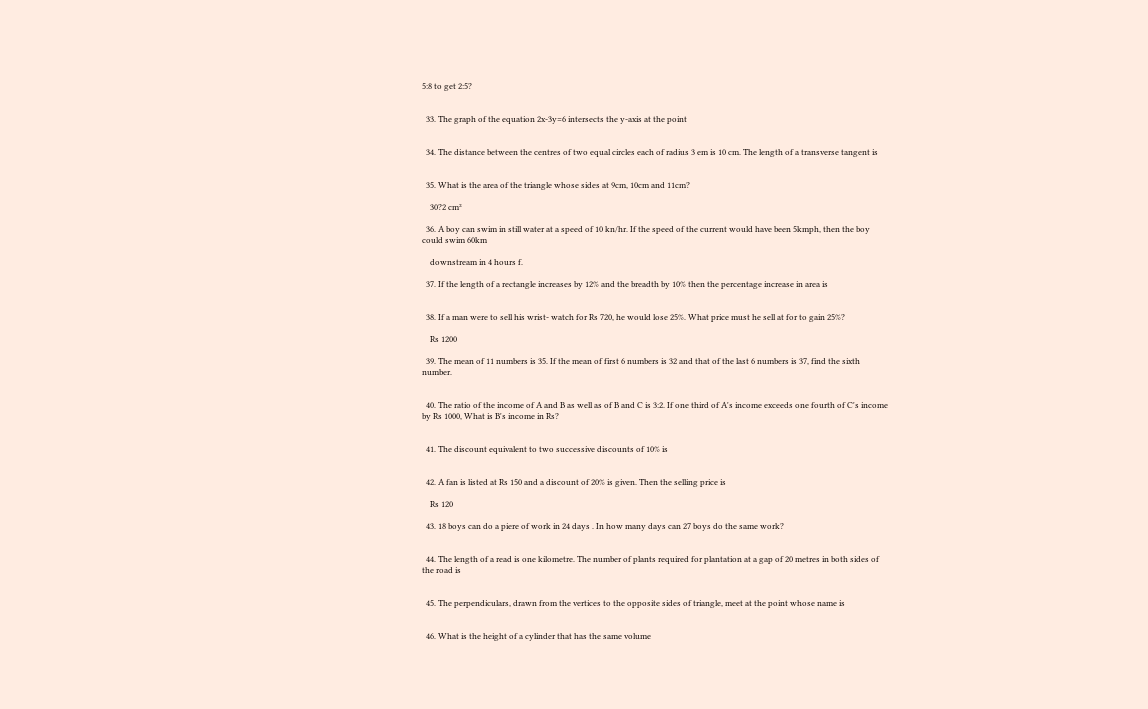5:8 to get 2:5?


  33. The graph of the equation 2x-3y=6 intersects the y-axis at the point


  34. The distance between the centres of two equal circles each of radius 3 em is 10 cm. The length of a transverse tangent is


  35. What is the area of the triangle whose sides at 9cm, 10cm and 11cm?

    30?2 cm²

  36. A boy can swim in still water at a speed of 10 kn/hr. If the speed of the current would have been 5kmph, then the boy could swim 60km

    downstream in 4 hours f.

  37. If the length of a rectangle increases by 12% and the breadth by 10% then the percentage increase in area is


  38. If a man were to sell his wrist- watch for Rs 720, he would lose 25%. What price must he sell at for to gain 25%?

    Rs 1200

  39. The mean of 11 numbers is 35. If the mean of first 6 numbers is 32 and that of the last 6 numbers is 37, find the sixth number.


  40. The ratio of the income of A and B as well as of B and C is 3:2. If one third of A's income exceeds one fourth of C's income by Rs 1000, What is B's income in Rs?


  41. The discount equivalent to two successive discounts of 10% is


  42. A fan is listed at Rs 150 and a discount of 20% is given. Then the selling price is

    Rs 120

  43. 18 boys can do a piere of work in 24 days . In how many days can 27 boys do the same work?


  44. The length of a read is one kilometre. The number of plants required for plantation at a gap of 20 metres in both sides of the road is


  45. The perpendiculars, drawn from the vertices to the opposite sides of triangle, meet at the point whose name is


  46. What is the height of a cylinder that has the same volume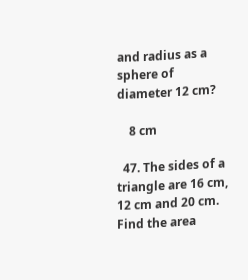and radius as a sphere of diameter 12 cm?

    8 cm

  47. The sides of a triangle are 16 cm, 12 cm and 20 cm. Find the area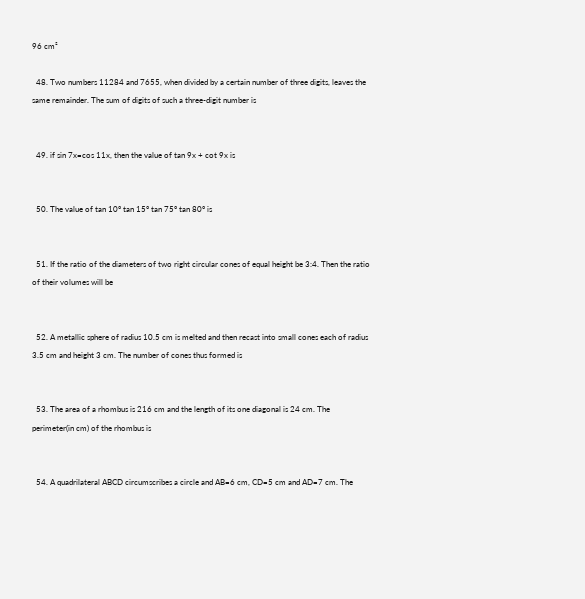96 cm²

  48. Two numbers 11284 and 7655, when divided by a certain number of three digits, leaves the same remainder. The sum of digits of such a three-digit number is


  49. if sin 7x=cos 11x, then the value of tan 9x + cot 9x is


  50. The value of tan 10° tan 15° tan 75° tan 80° is


  51. If the ratio of the diameters of two right circular cones of equal height be 3:4. Then the ratio of their volumes will be


  52. A metallic sphere of radius 10.5 cm is melted and then recast into small cones each of radius 3.5 cm and height 3 cm. The number of cones thus formed is


  53. The area of a rhombus is 216 cm and the length of its one diagonal is 24 cm. The perimeter(in cm) of the rhombus is


  54. A quadrilateral ABCD circumscribes a circle and AB=6 cm, CD=5 cm and AD=7 cm. The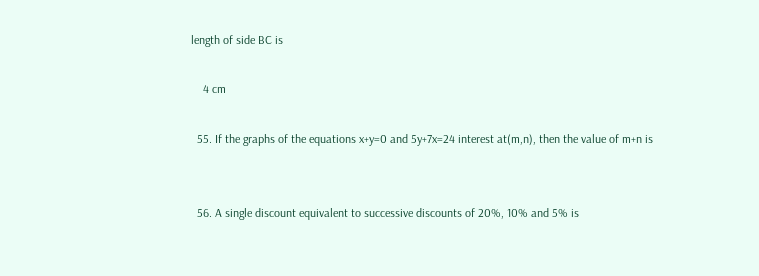length of side BC is

    4 cm

  55. If the graphs of the equations x+y=0 and 5y+7x=24 interest at(m,n), then the value of m+n is


  56. A single discount equivalent to successive discounts of 20%, 10% and 5% is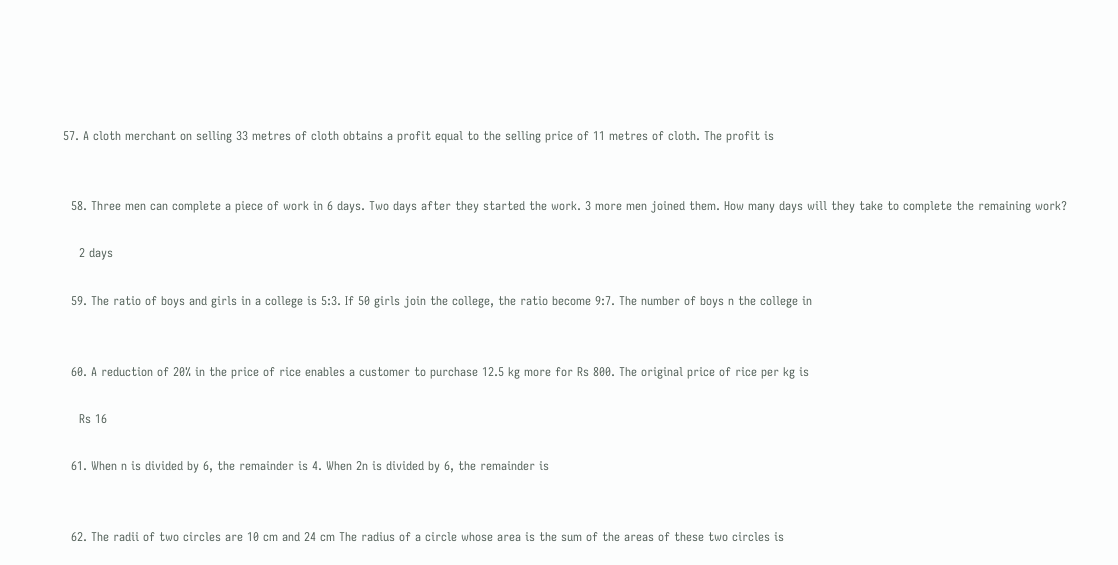57. A cloth merchant on selling 33 metres of cloth obtains a profit equal to the selling price of 11 metres of cloth. The profit is


  58. Three men can complete a piece of work in 6 days. Two days after they started the work. 3 more men joined them. How many days will they take to complete the remaining work?

    2 days

  59. The ratio of boys and girls in a college is 5:3. If 50 girls join the college, the ratio become 9:7. The number of boys n the college in


  60. A reduction of 20% in the price of rice enables a customer to purchase 12.5 kg more for Rs 800. The original price of rice per kg is

    Rs 16

  61. When n is divided by 6, the remainder is 4. When 2n is divided by 6, the remainder is


  62. The radii of two circles are 10 cm and 24 cm The radius of a circle whose area is the sum of the areas of these two circles is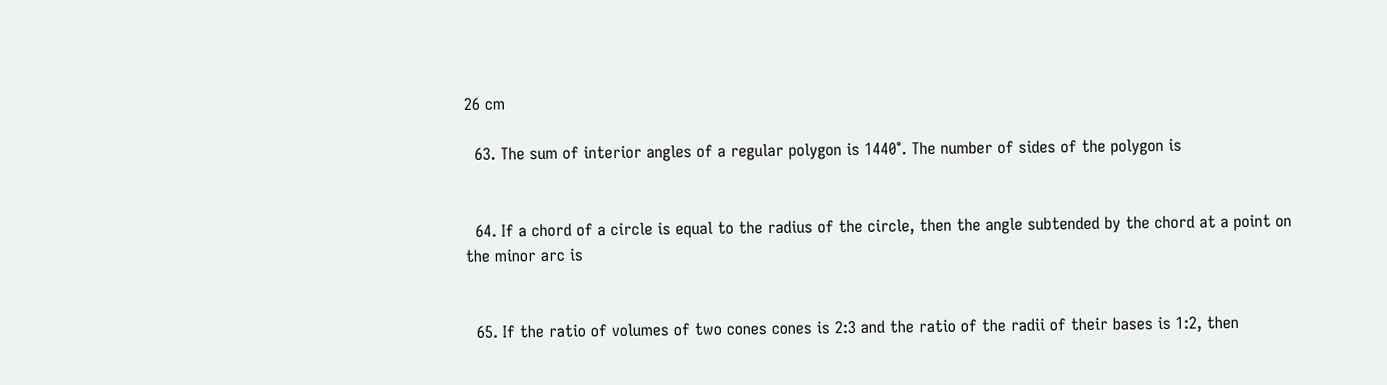26 cm

  63. The sum of interior angles of a regular polygon is 1440°. The number of sides of the polygon is


  64. If a chord of a circle is equal to the radius of the circle, then the angle subtended by the chord at a point on the minor arc is


  65. If the ratio of volumes of two cones cones is 2:3 and the ratio of the radii of their bases is 1:2, then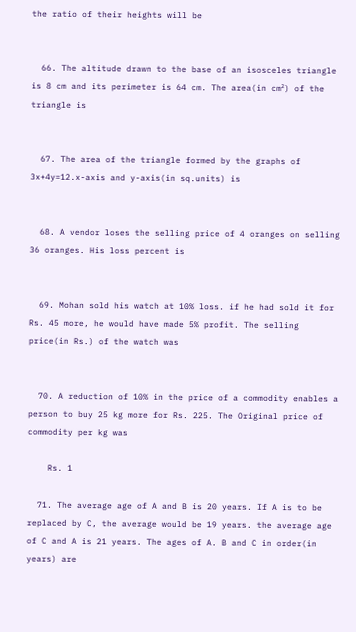the ratio of their heights will be


  66. The altitude drawn to the base of an isosceles triangle is 8 cm and its perimeter is 64 cm. The area(in cm²) of the triangle is


  67. The area of the triangle formed by the graphs of 3x+4y=12.x-axis and y-axis(in sq.units) is


  68. A vendor loses the selling price of 4 oranges on selling 36 oranges. His loss percent is


  69. Mohan sold his watch at 10% loss. if he had sold it for Rs. 45 more, he would have made 5% profit. The selling price(in Rs.) of the watch was


  70. A reduction of 10% in the price of a commodity enables a person to buy 25 kg more for Rs. 225. The Original price of commodity per kg was

    Rs. 1

  71. The average age of A and B is 20 years. If A is to be replaced by C, the average would be 19 years. the average age of C and A is 21 years. The ages of A. B and C in order(in years) are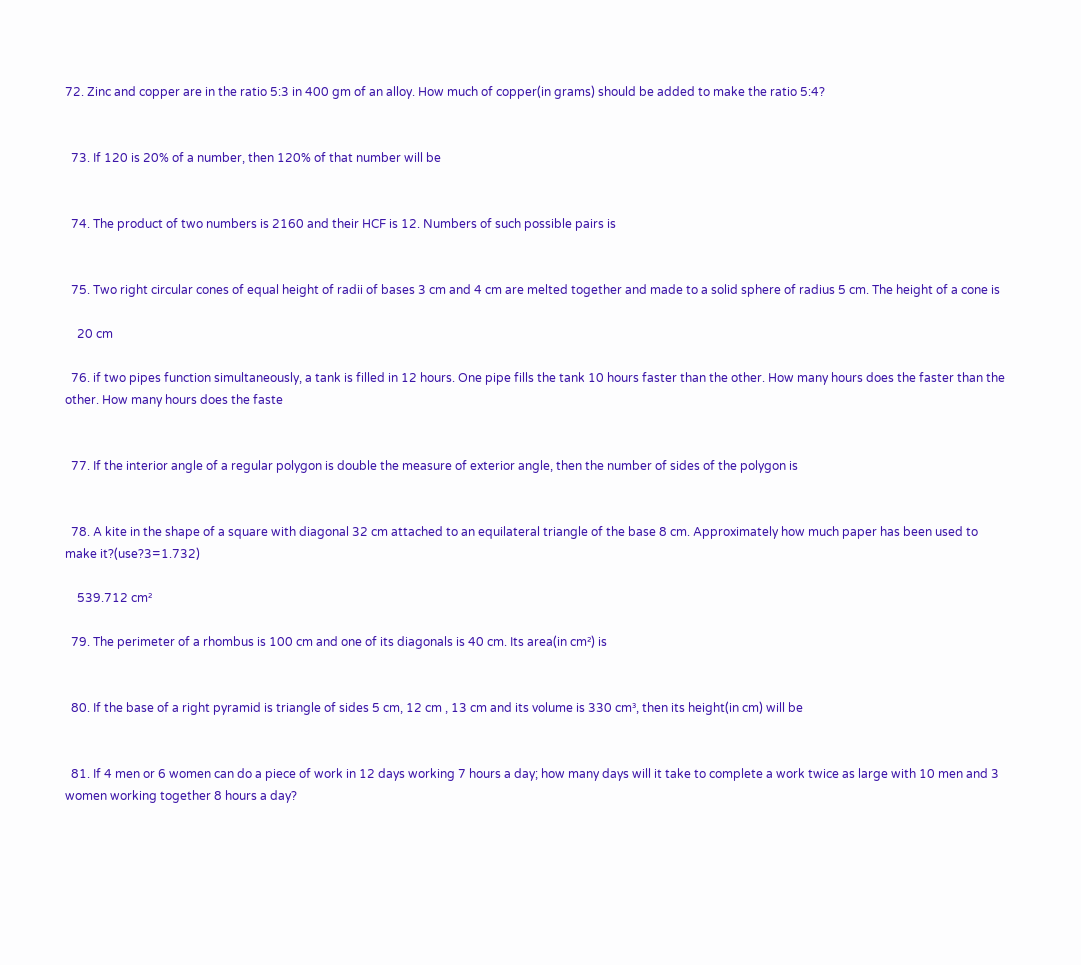72. Zinc and copper are in the ratio 5:3 in 400 gm of an alloy. How much of copper(in grams) should be added to make the ratio 5:4?


  73. If 120 is 20% of a number, then 120% of that number will be


  74. The product of two numbers is 2160 and their HCF is 12. Numbers of such possible pairs is


  75. Two right circular cones of equal height of radii of bases 3 cm and 4 cm are melted together and made to a solid sphere of radius 5 cm. The height of a cone is

    20 cm

  76. if two pipes function simultaneously, a tank is filled in 12 hours. One pipe fills the tank 10 hours faster than the other. How many hours does the faster than the other. How many hours does the faste


  77. If the interior angle of a regular polygon is double the measure of exterior angle, then the number of sides of the polygon is


  78. A kite in the shape of a square with diagonal 32 cm attached to an equilateral triangle of the base 8 cm. Approximately how much paper has been used to make it?(use?3=1.732)

    539.712 cm²

  79. The perimeter of a rhombus is 100 cm and one of its diagonals is 40 cm. Its area(in cm²) is


  80. If the base of a right pyramid is triangle of sides 5 cm, 12 cm , 13 cm and its volume is 330 cm³, then its height(in cm) will be


  81. If 4 men or 6 women can do a piece of work in 12 days working 7 hours a day; how many days will it take to complete a work twice as large with 10 men and 3 women working together 8 hours a day?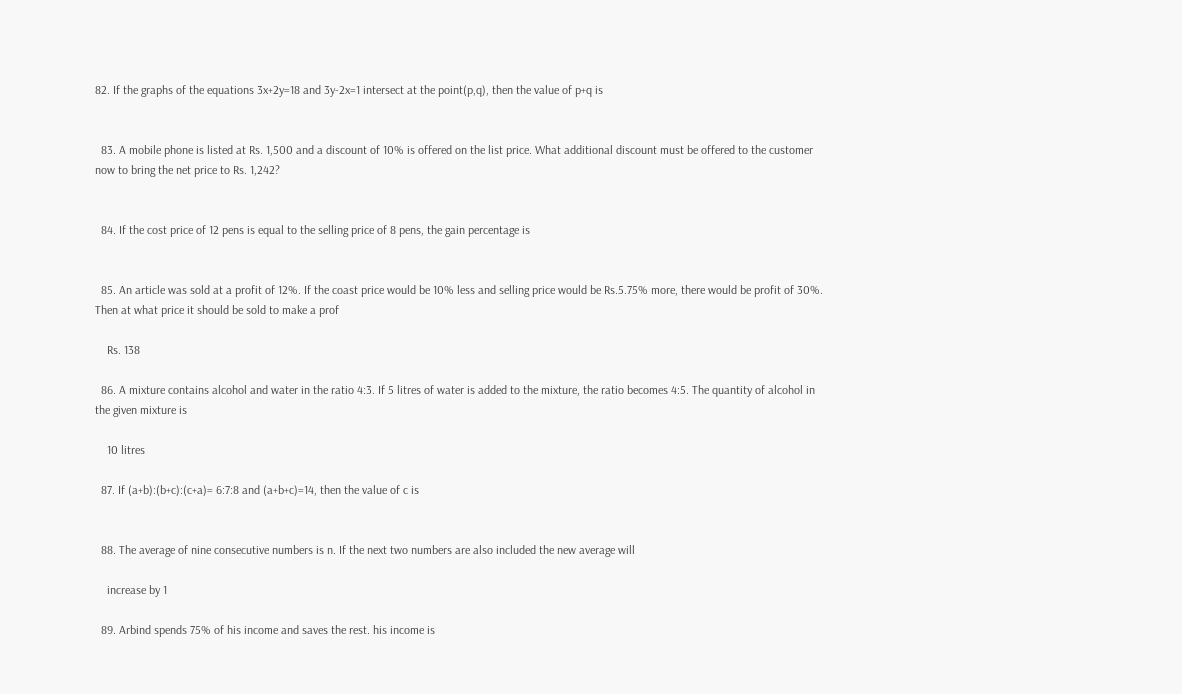82. If the graphs of the equations 3x+2y=18 and 3y-2x=1 intersect at the point(p,q), then the value of p+q is


  83. A mobile phone is listed at Rs. 1,500 and a discount of 10% is offered on the list price. What additional discount must be offered to the customer now to bring the net price to Rs. 1,242?


  84. If the cost price of 12 pens is equal to the selling price of 8 pens, the gain percentage is


  85. An article was sold at a profit of 12%. If the coast price would be 10% less and selling price would be Rs.5.75% more, there would be profit of 30%. Then at what price it should be sold to make a prof

    Rs. 138

  86. A mixture contains alcohol and water in the ratio 4:3. If 5 litres of water is added to the mixture, the ratio becomes 4:5. The quantity of alcohol in the given mixture is

    10 litres

  87. If (a+b):(b+c):(c+a)= 6:7:8 and (a+b+c)=14, then the value of c is


  88. The average of nine consecutive numbers is n. If the next two numbers are also included the new average will

    increase by 1

  89. Arbind spends 75% of his income and saves the rest. his income is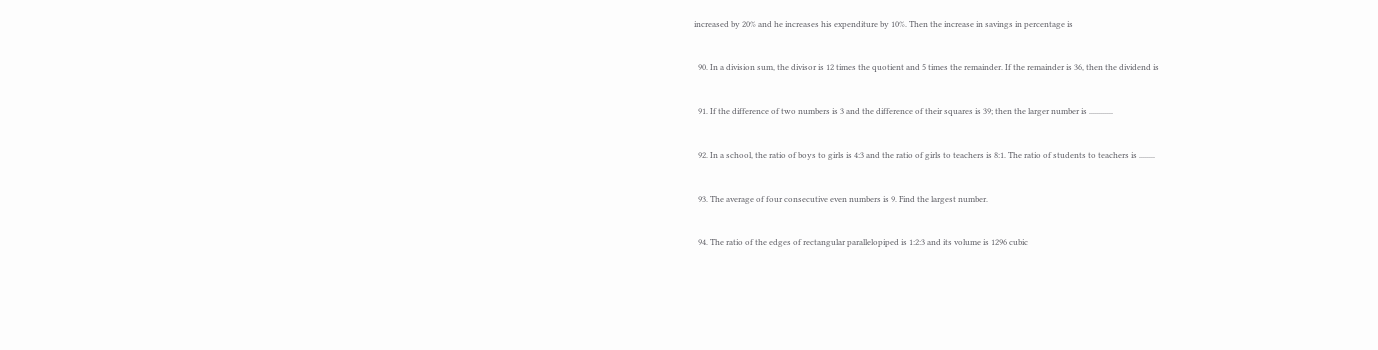increased by 20% and he increases his expenditure by 10%. Then the increase in savings in percentage is


  90. In a division sum, the divisor is 12 times the quotient and 5 times the remainder. If the remainder is 36, then the dividend is


  91. If the difference of two numbers is 3 and the difference of their squares is 39; then the larger number is ............


  92. In a school, the ratio of boys to girls is 4:3 and the ratio of girls to teachers is 8:1. The ratio of students to teachers is ........


  93. The average of four consecutive even numbers is 9. Find the largest number.


  94. The ratio of the edges of rectangular parallelopiped is 1:2:3 and its volume is 1296 cubic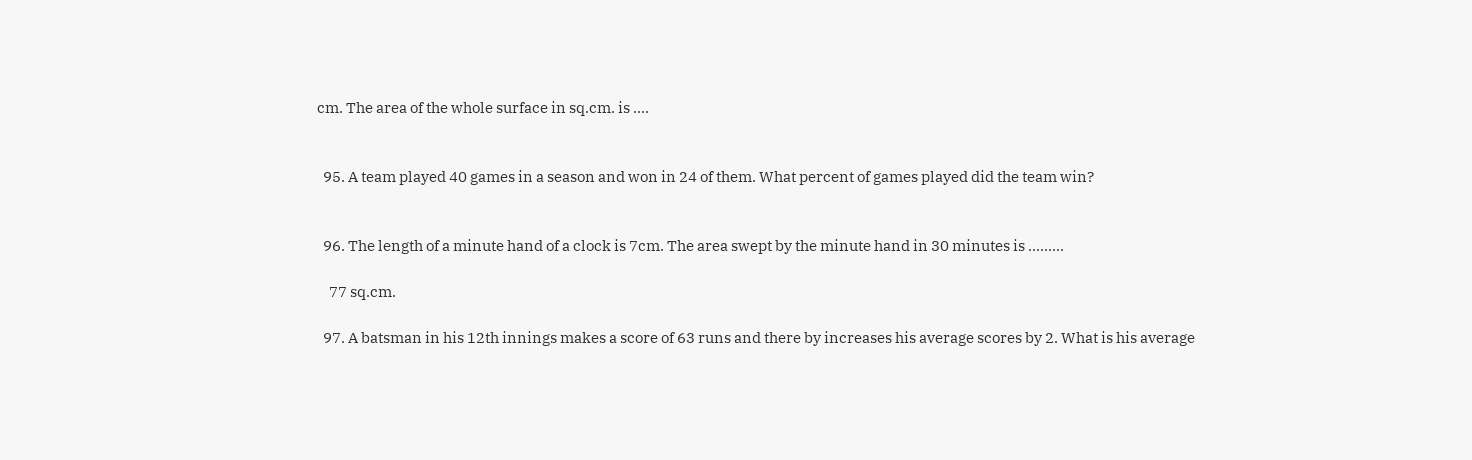cm. The area of the whole surface in sq.cm. is ....


  95. A team played 40 games in a season and won in 24 of them. What percent of games played did the team win?


  96. The length of a minute hand of a clock is 7cm. The area swept by the minute hand in 30 minutes is .........

    77 sq.cm.

  97. A batsman in his 12th innings makes a score of 63 runs and there by increases his average scores by 2. What is his average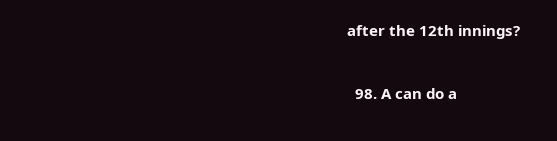after the 12th innings?


  98. A can do a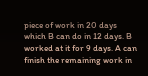piece of work in 20 days which B can do in 12 days. B worked at it for 9 days. A can finish the remaining work in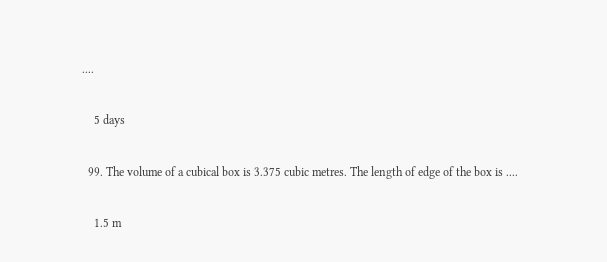....

    5 days

  99. The volume of a cubical box is 3.375 cubic metres. The length of edge of the box is ....

    1.5 m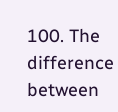100. The difference between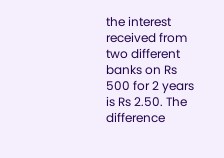the interest received from two different banks on Rs 500 for 2 years is Rs 2.50. The difference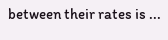between their rates is ...